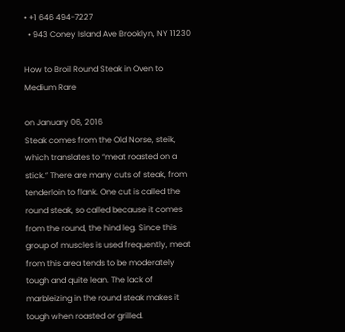• +1 646 494-7227
  • 943 Coney Island Ave Brooklyn, NY 11230

How to Broil Round Steak in Oven to Medium Rare

on January 06, 2016
Steak comes from the Old Norse, steik, which translates to “meat roasted on a stick.” There are many cuts of steak, from tenderloin to flank. One cut is called the round steak, so called because it comes from the round, the hind leg. Since this group of muscles is used frequently, meat from this area tends to be moderately tough and quite lean. The lack of marbleizing in the round steak makes it tough when roasted or grilled.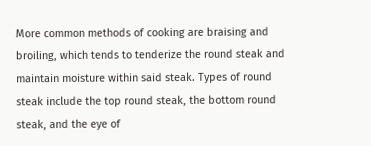More common methods of cooking are braising and broiling, which tends to tenderize the round steak and maintain moisture within said steak. Types of round steak include the top round steak, the bottom round steak, and the eye of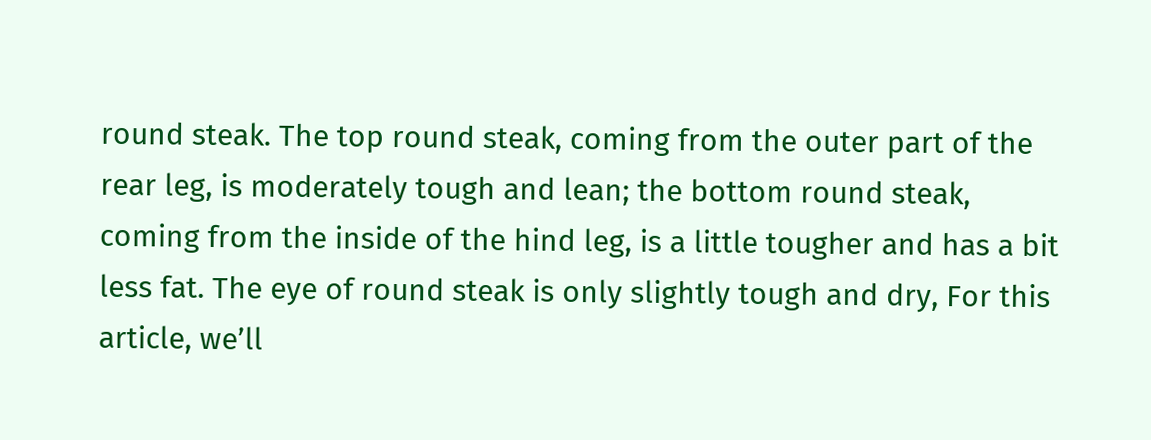round steak. The top round steak, coming from the outer part of the rear leg, is moderately tough and lean; the bottom round steak, coming from the inside of the hind leg, is a little tougher and has a bit less fat. The eye of round steak is only slightly tough and dry, For this article, we’ll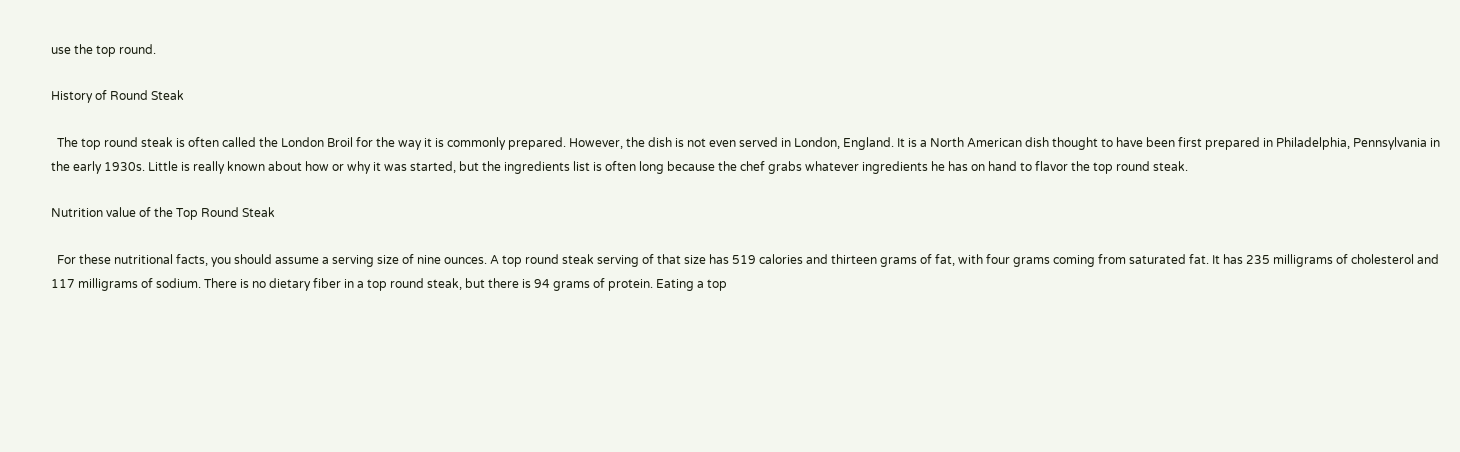use the top round.

History of Round Steak

  The top round steak is often called the London Broil for the way it is commonly prepared. However, the dish is not even served in London, England. It is a North American dish thought to have been first prepared in Philadelphia, Pennsylvania in the early 1930s. Little is really known about how or why it was started, but the ingredients list is often long because the chef grabs whatever ingredients he has on hand to flavor the top round steak.

Nutrition value of the Top Round Steak

  For these nutritional facts, you should assume a serving size of nine ounces. A top round steak serving of that size has 519 calories and thirteen grams of fat, with four grams coming from saturated fat. It has 235 milligrams of cholesterol and 117 milligrams of sodium. There is no dietary fiber in a top round steak, but there is 94 grams of protein. Eating a top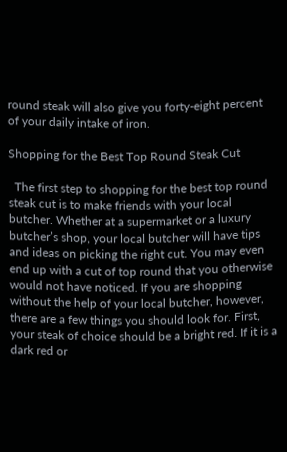round steak will also give you forty-eight percent of your daily intake of iron.

Shopping for the Best Top Round Steak Cut

  The first step to shopping for the best top round steak cut is to make friends with your local butcher. Whether at a supermarket or a luxury butcher’s shop, your local butcher will have tips and ideas on picking the right cut. You may even end up with a cut of top round that you otherwise would not have noticed. If you are shopping without the help of your local butcher, however, there are a few things you should look for. First, your steak of choice should be a bright red. If it is a dark red or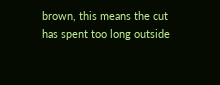brown, this means the cut has spent too long outside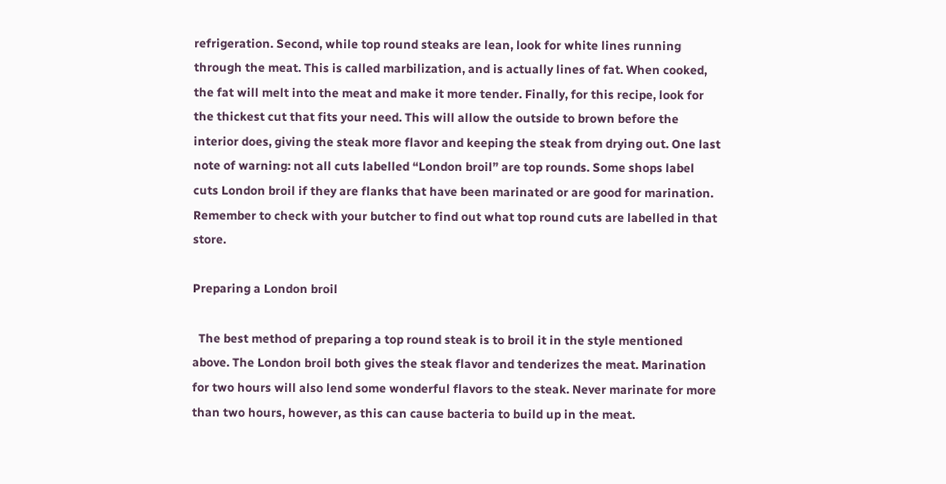refrigeration. Second, while top round steaks are lean, look for white lines running through the meat. This is called marbilization, and is actually lines of fat. When cooked, the fat will melt into the meat and make it more tender. Finally, for this recipe, look for the thickest cut that fits your need. This will allow the outside to brown before the interior does, giving the steak more flavor and keeping the steak from drying out. One last note of warning: not all cuts labelled “London broil” are top rounds. Some shops label cuts London broil if they are flanks that have been marinated or are good for marination. Remember to check with your butcher to find out what top round cuts are labelled in that store.

Preparing a London broil

  The best method of preparing a top round steak is to broil it in the style mentioned above. The London broil both gives the steak flavor and tenderizes the meat. Marination for two hours will also lend some wonderful flavors to the steak. Never marinate for more than two hours, however, as this can cause bacteria to build up in the meat.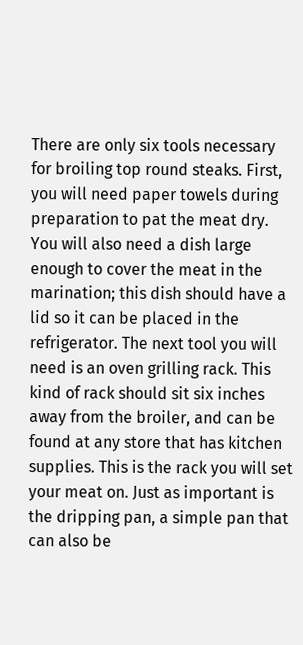There are only six tools necessary for broiling top round steaks. First, you will need paper towels during preparation to pat the meat dry. You will also need a dish large enough to cover the meat in the marination; this dish should have a lid so it can be placed in the refrigerator. The next tool you will need is an oven grilling rack. This kind of rack should sit six inches away from the broiler, and can be found at any store that has kitchen supplies. This is the rack you will set your meat on. Just as important is the dripping pan, a simple pan that can also be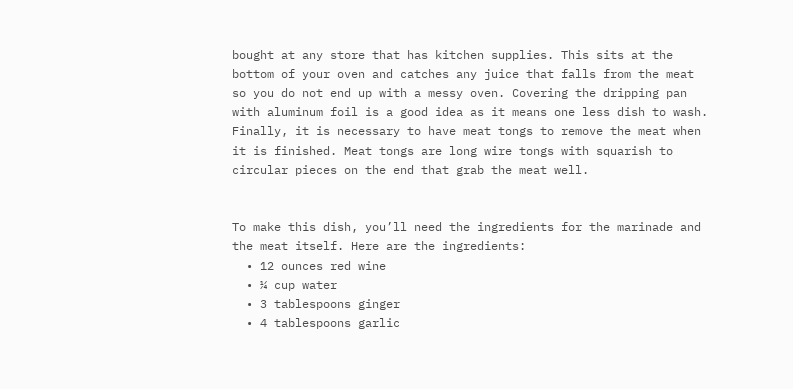bought at any store that has kitchen supplies. This sits at the bottom of your oven and catches any juice that falls from the meat so you do not end up with a messy oven. Covering the dripping pan with aluminum foil is a good idea as it means one less dish to wash. Finally, it is necessary to have meat tongs to remove the meat when it is finished. Meat tongs are long wire tongs with squarish to circular pieces on the end that grab the meat well.


To make this dish, you’ll need the ingredients for the marinade and the meat itself. Here are the ingredients:
  • 12 ounces red wine
  • ¼ cup water
  • 3 tablespoons ginger
  • 4 tablespoons garlic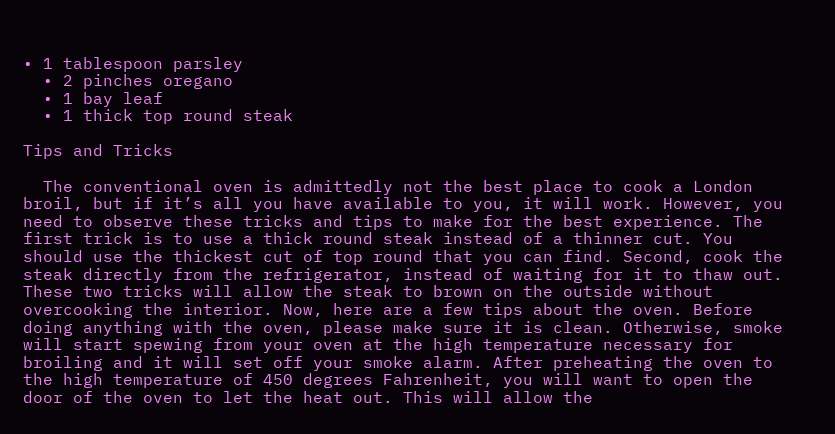• 1 tablespoon parsley
  • 2 pinches oregano
  • 1 bay leaf
  • 1 thick top round steak

Tips and Tricks

  The conventional oven is admittedly not the best place to cook a London broil, but if it’s all you have available to you, it will work. However, you need to observe these tricks and tips to make for the best experience. The first trick is to use a thick round steak instead of a thinner cut. You should use the thickest cut of top round that you can find. Second, cook the steak directly from the refrigerator, instead of waiting for it to thaw out. These two tricks will allow the steak to brown on the outside without overcooking the interior. Now, here are a few tips about the oven. Before doing anything with the oven, please make sure it is clean. Otherwise, smoke will start spewing from your oven at the high temperature necessary for broiling and it will set off your smoke alarm. After preheating the oven to the high temperature of 450 degrees Fahrenheit, you will want to open the door of the oven to let the heat out. This will allow the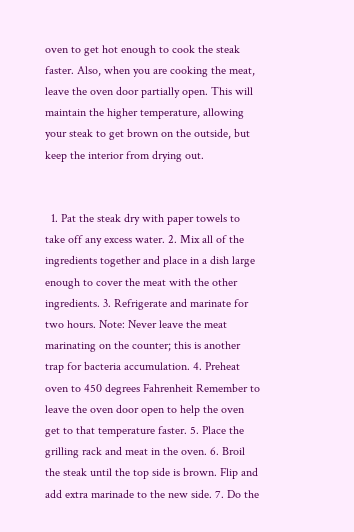oven to get hot enough to cook the steak faster. Also, when you are cooking the meat, leave the oven door partially open. This will maintain the higher temperature, allowing your steak to get brown on the outside, but keep the interior from drying out.


  1. Pat the steak dry with paper towels to take off any excess water. 2. Mix all of the ingredients together and place in a dish large enough to cover the meat with the other ingredients. 3. Refrigerate and marinate for two hours. Note: Never leave the meat marinating on the counter; this is another trap for bacteria accumulation. 4. Preheat oven to 450 degrees Fahrenheit Remember to leave the oven door open to help the oven get to that temperature faster. 5. Place the grilling rack and meat in the oven. 6. Broil the steak until the top side is brown. Flip and add extra marinade to the new side. 7. Do the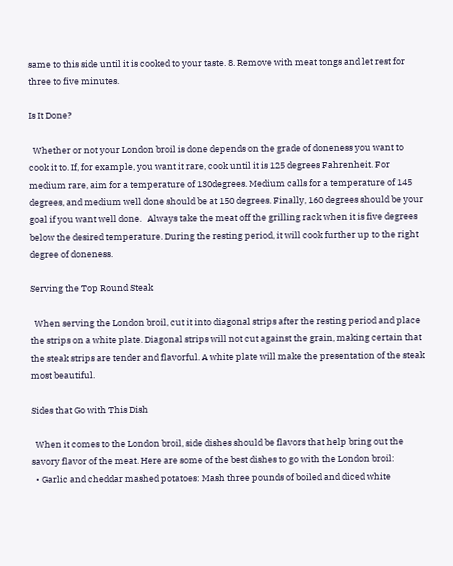same to this side until it is cooked to your taste. 8. Remove with meat tongs and let rest for three to five minutes.

Is It Done?

  Whether or not your London broil is done depends on the grade of doneness you want to cook it to. If, for example, you want it rare, cook until it is 125 degrees Fahrenheit. For medium rare, aim for a temperature of 130degrees. Medium calls for a temperature of 145 degrees, and medium well done should be at 150 degrees. Finally, 160 degrees should be your goal if you want well done.   Always take the meat off the grilling rack when it is five degrees below the desired temperature. During the resting period, it will cook further up to the right degree of doneness.

Serving the Top Round Steak

  When serving the London broil, cut it into diagonal strips after the resting period and place the strips on a white plate. Diagonal strips will not cut against the grain, making certain that the steak strips are tender and flavorful. A white plate will make the presentation of the steak most beautiful.

Sides that Go with This Dish

  When it comes to the London broil, side dishes should be flavors that help bring out the savory flavor of the meat. Here are some of the best dishes to go with the London broil:
  • Garlic and cheddar mashed potatoes: Mash three pounds of boiled and diced white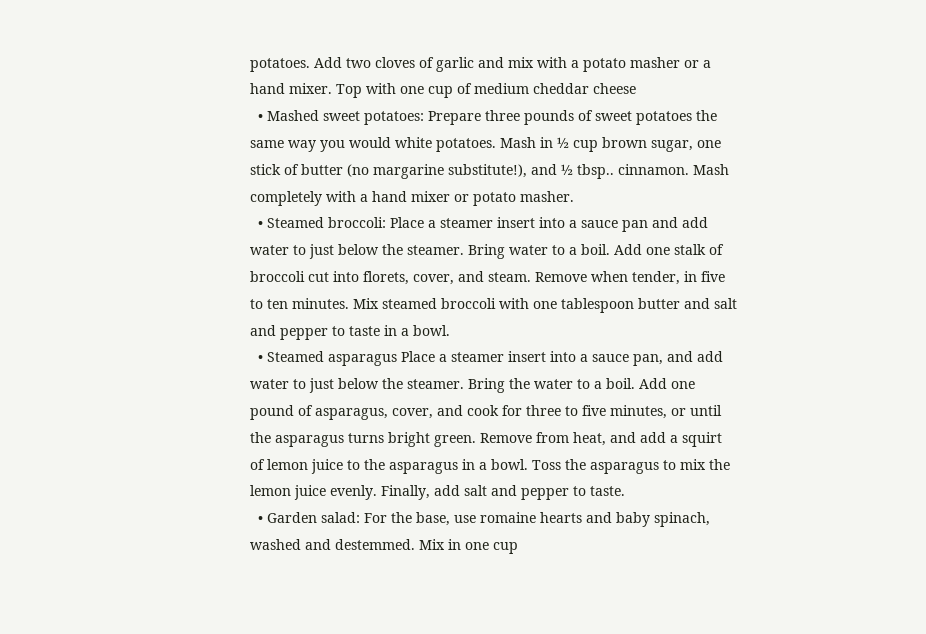potatoes. Add two cloves of garlic and mix with a potato masher or a hand mixer. Top with one cup of medium cheddar cheese
  • Mashed sweet potatoes: Prepare three pounds of sweet potatoes the same way you would white potatoes. Mash in ½ cup brown sugar, one stick of butter (no margarine substitute!), and ½ tbsp.. cinnamon. Mash completely with a hand mixer or potato masher.
  • Steamed broccoli: Place a steamer insert into a sauce pan and add water to just below the steamer. Bring water to a boil. Add one stalk of broccoli cut into florets, cover, and steam. Remove when tender, in five to ten minutes. Mix steamed broccoli with one tablespoon butter and salt and pepper to taste in a bowl.
  • Steamed asparagus Place a steamer insert into a sauce pan, and add water to just below the steamer. Bring the water to a boil. Add one pound of asparagus, cover, and cook for three to five minutes, or until the asparagus turns bright green. Remove from heat, and add a squirt of lemon juice to the asparagus in a bowl. Toss the asparagus to mix the lemon juice evenly. Finally, add salt and pepper to taste.
  • Garden salad: For the base, use romaine hearts and baby spinach, washed and destemmed. Mix in one cup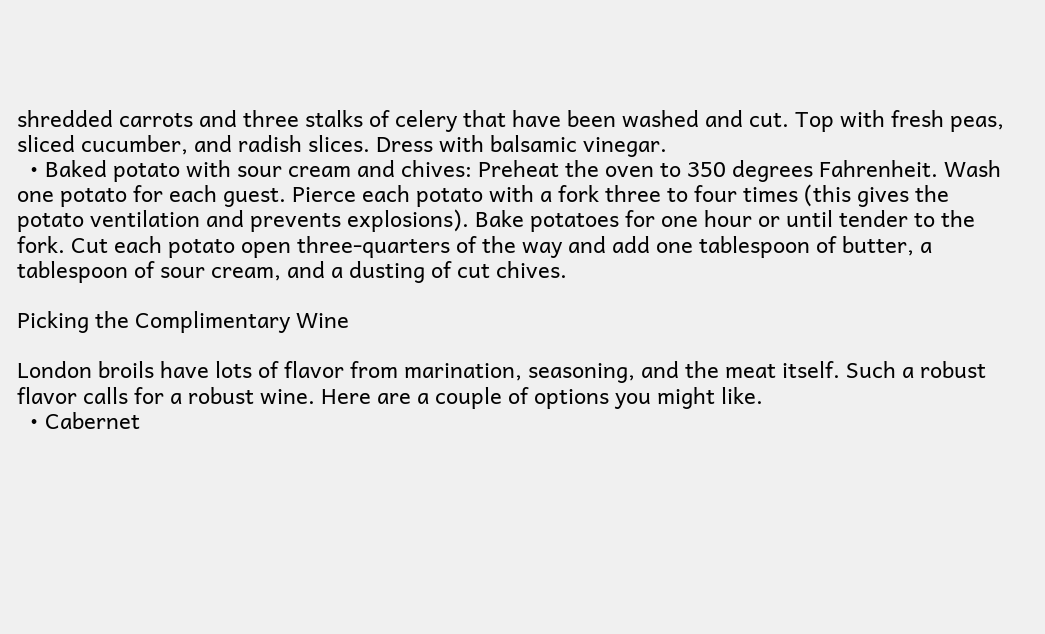shredded carrots and three stalks of celery that have been washed and cut. Top with fresh peas, sliced cucumber, and radish slices. Dress with balsamic vinegar.
  • Baked potato with sour cream and chives: Preheat the oven to 350 degrees Fahrenheit. Wash one potato for each guest. Pierce each potato with a fork three to four times (this gives the potato ventilation and prevents explosions). Bake potatoes for one hour or until tender to the fork. Cut each potato open three-quarters of the way and add one tablespoon of butter, a tablespoon of sour cream, and a dusting of cut chives.

Picking the Complimentary Wine

London broils have lots of flavor from marination, seasoning, and the meat itself. Such a robust flavor calls for a robust wine. Here are a couple of options you might like.
  • Cabernet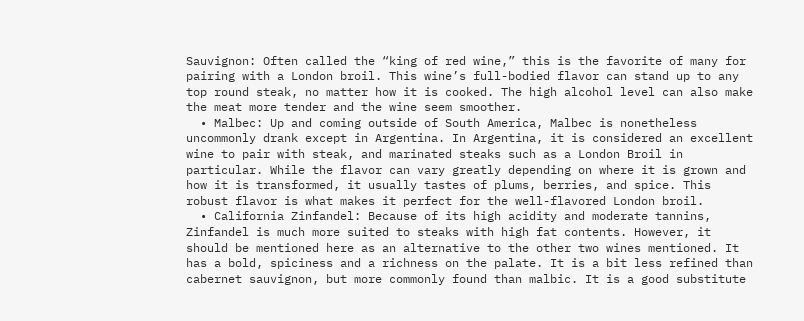Sauvignon: Often called the “king of red wine,” this is the favorite of many for pairing with a London broil. This wine’s full-bodied flavor can stand up to any top round steak, no matter how it is cooked. The high alcohol level can also make the meat more tender and the wine seem smoother.
  • Malbec: Up and coming outside of South America, Malbec is nonetheless uncommonly drank except in Argentina. In Argentina, it is considered an excellent wine to pair with steak, and marinated steaks such as a London Broil in particular. While the flavor can vary greatly depending on where it is grown and how it is transformed, it usually tastes of plums, berries, and spice. This robust flavor is what makes it perfect for the well-flavored London broil.
  • California Zinfandel: Because of its high acidity and moderate tannins, Zinfandel is much more suited to steaks with high fat contents. However, it should be mentioned here as an alternative to the other two wines mentioned. It has a bold, spiciness and a richness on the palate. It is a bit less refined than cabernet sauvignon, but more commonly found than malbic. It is a good substitute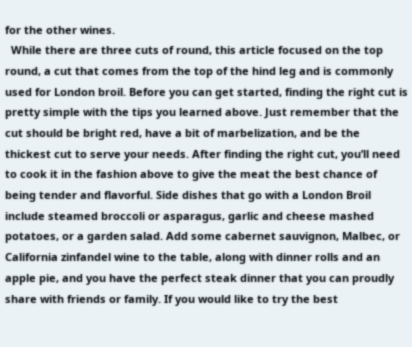for the other wines.
  While there are three cuts of round, this article focused on the top round, a cut that comes from the top of the hind leg and is commonly used for London broil. Before you can get started, finding the right cut is pretty simple with the tips you learned above. Just remember that the cut should be bright red, have a bit of marbelization, and be the thickest cut to serve your needs. After finding the right cut, you’ll need to cook it in the fashion above to give the meat the best chance of being tender and flavorful. Side dishes that go with a London Broil include steamed broccoli or asparagus, garlic and cheese mashed potatoes, or a garden salad. Add some cabernet sauvignon, Malbec, or California zinfandel wine to the table, along with dinner rolls and an apple pie, and you have the perfect steak dinner that you can proudly share with friends or family. If you would like to try the best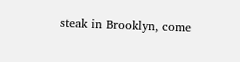steak in Brooklyn, come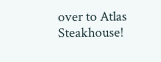over to Atlas Steakhouse!